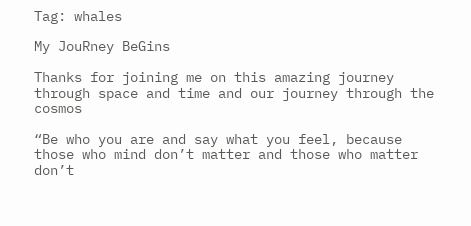Tag: whales

My JouRney BeGins

Thanks for joining me on this amazing journey through space and time and our journey through the cosmos

“Be who you are and say what you feel, because those who mind don’t matter and those who matter don’t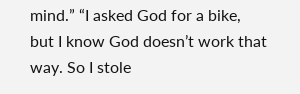mind.” “I asked God for a bike, but I know God doesn’t work that way. So I stole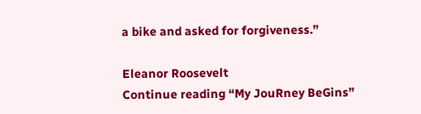a bike and asked for forgiveness.”

Eleanor Roosevelt
Continue reading “My JouRney BeGins”